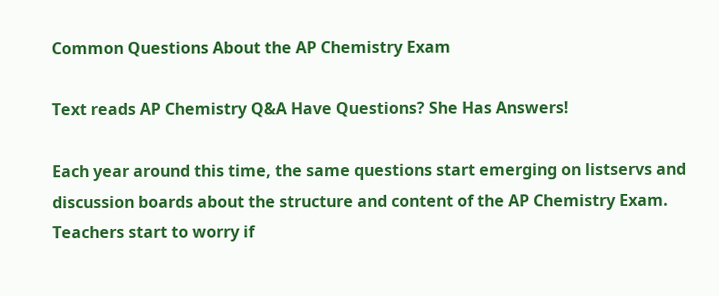Common Questions About the AP Chemistry Exam

Text reads AP Chemistry Q&A Have Questions? She Has Answers!

Each year around this time, the same questions start emerging on listservs and discussion boards about the structure and content of the AP Chemistry Exam. Teachers start to worry if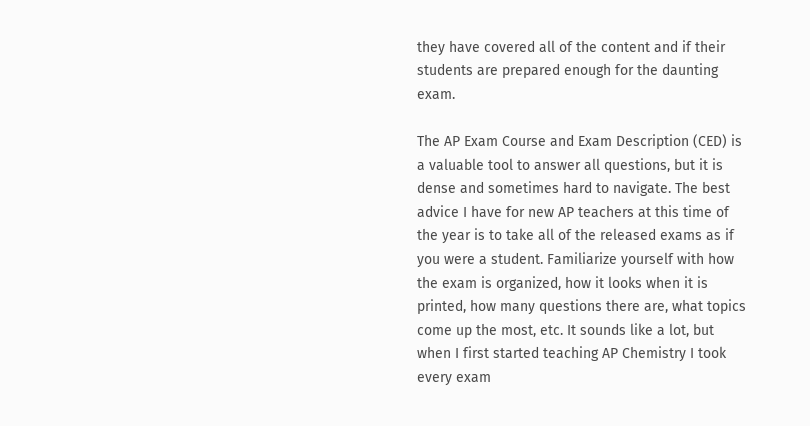they have covered all of the content and if their students are prepared enough for the daunting exam.

The AP Exam Course and Exam Description (CED) is a valuable tool to answer all questions, but it is dense and sometimes hard to navigate. The best advice I have for new AP teachers at this time of the year is to take all of the released exams as if you were a student. Familiarize yourself with how the exam is organized, how it looks when it is printed, how many questions there are, what topics come up the most, etc. It sounds like a lot, but when I first started teaching AP Chemistry I took every exam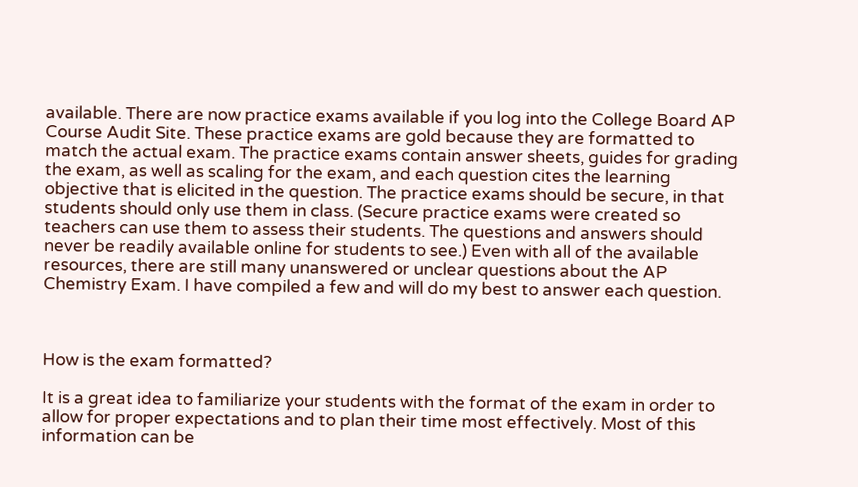available. There are now practice exams available if you log into the College Board AP Course Audit Site. These practice exams are gold because they are formatted to match the actual exam. The practice exams contain answer sheets, guides for grading the exam, as well as scaling for the exam, and each question cites the learning objective that is elicited in the question. The practice exams should be secure, in that students should only use them in class. (Secure practice exams were created so teachers can use them to assess their students. The questions and answers should never be readily available online for students to see.) Even with all of the available resources, there are still many unanswered or unclear questions about the AP Chemistry Exam. I have compiled a few and will do my best to answer each question.



How is the exam formatted?

It is a great idea to familiarize your students with the format of the exam in order to allow for proper expectations and to plan their time most effectively. Most of this information can be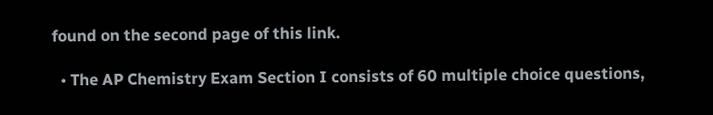found on the second page of this link.

  • The AP Chemistry Exam Section I consists of 60 multiple choice questions,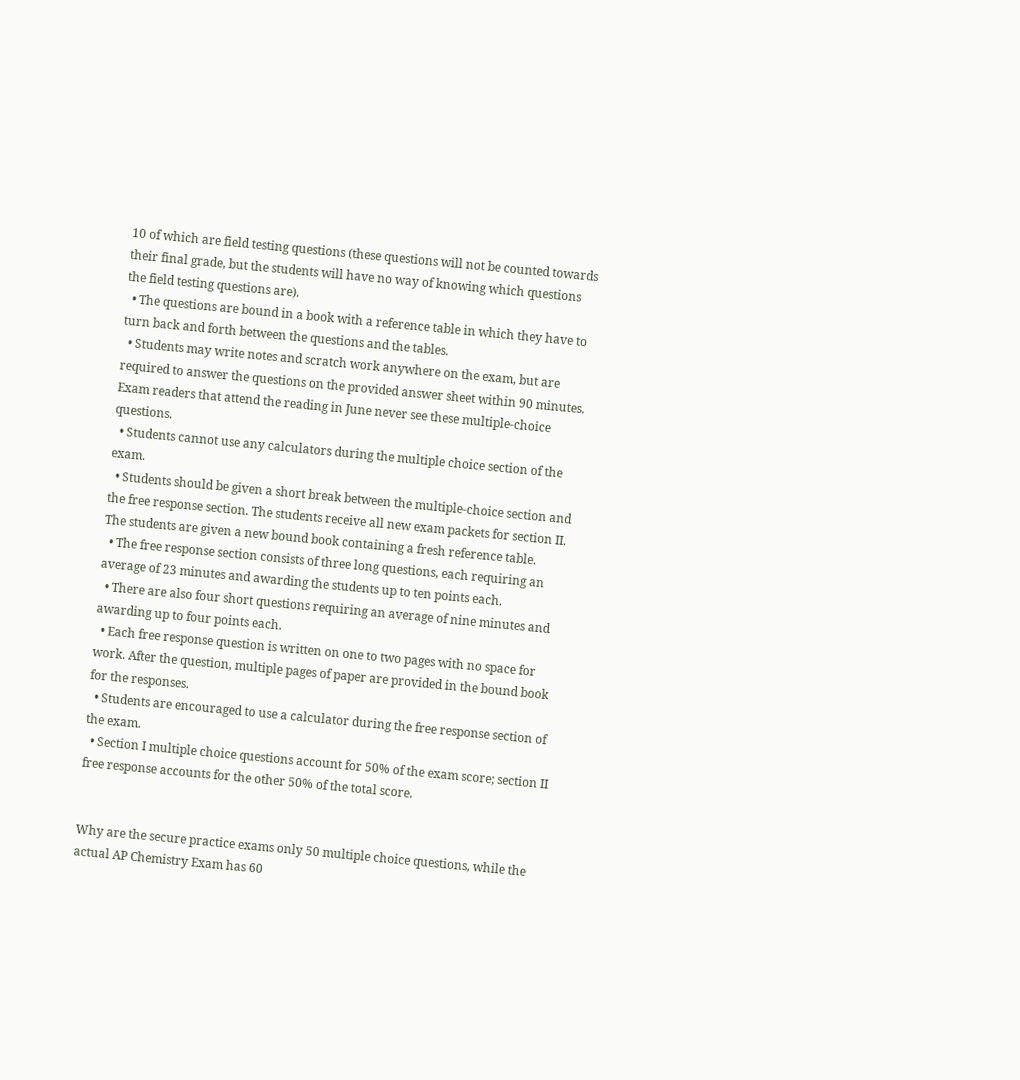10 of which are field testing questions (these questions will not be counted towards their final grade, but the students will have no way of knowing which questions the field testing questions are).
  • The questions are bound in a book with a reference table in which they have to turn back and forth between the questions and the tables.
  • Students may write notes and scratch work anywhere on the exam, but are required to answer the questions on the provided answer sheet within 90 minutes. Exam readers that attend the reading in June never see these multiple-choice questions.
  • Students cannot use any calculators during the multiple choice section of the exam.
  • Students should be given a short break between the multiple-choice section and the free response section. The students receive all new exam packets for section II. The students are given a new bound book containing a fresh reference table.
  • The free response section consists of three long questions, each requiring an average of 23 minutes and awarding the students up to ten points each.
  • There are also four short questions requiring an average of nine minutes and awarding up to four points each.
  • Each free response question is written on one to two pages with no space for work. After the question, multiple pages of paper are provided in the bound book for the responses.
  • Students are encouraged to use a calculator during the free response section of the exam.
  • Section I multiple choice questions account for 50% of the exam score; section II free response accounts for the other 50% of the total score.


Why are the secure practice exams only 50 multiple choice questions, while the actual AP Chemistry Exam has 60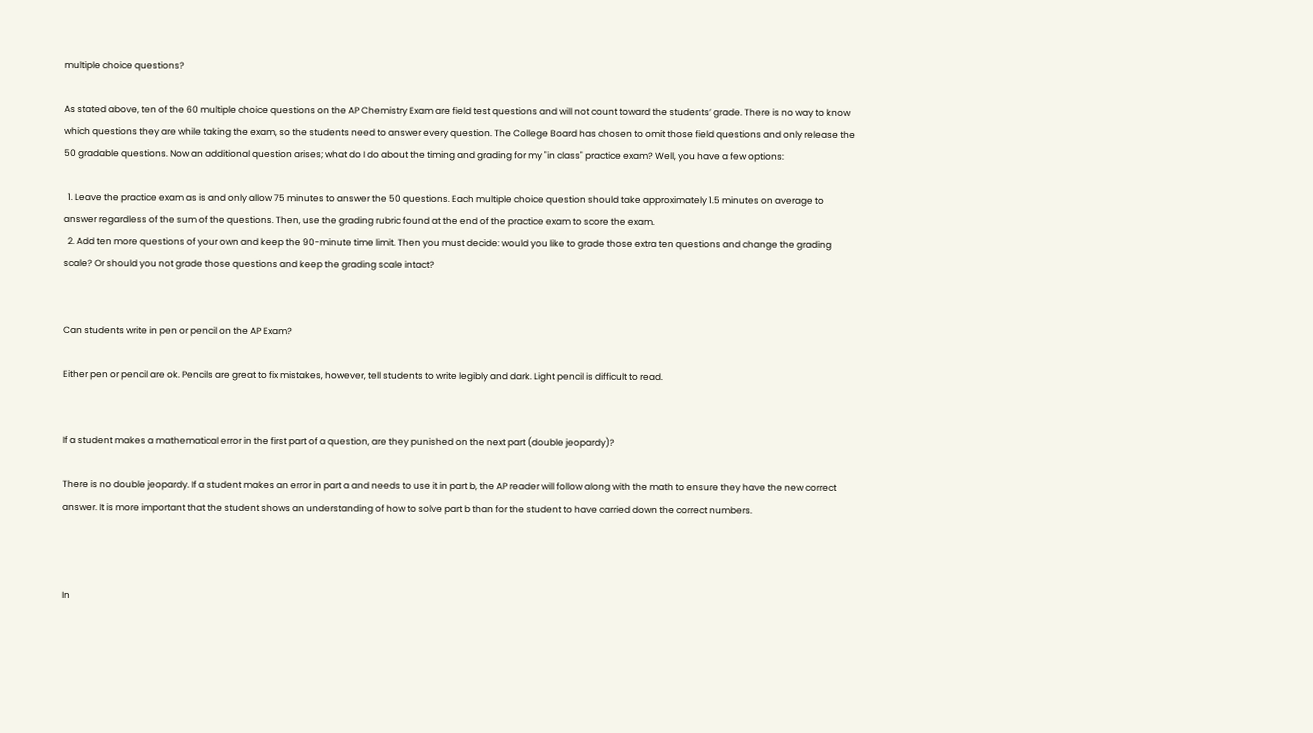multiple choice questions?

As stated above, ten of the 60 multiple choice questions on the AP Chemistry Exam are field test questions and will not count toward the students’ grade. There is no way to know which questions they are while taking the exam, so the students need to answer every question. The College Board has chosen to omit those field questions and only release the 50 gradable questions. Now an additional question arises; what do I do about the timing and grading for my "in class" practice exam? Well, you have a few options:

  1. Leave the practice exam as is and only allow 75 minutes to answer the 50 questions. Each multiple choice question should take approximately 1.5 minutes on average to answer regardless of the sum of the questions. Then, use the grading rubric found at the end of the practice exam to score the exam.
  2. Add ten more questions of your own and keep the 90-minute time limit. Then you must decide: would you like to grade those extra ten questions and change the grading scale? Or should you not grade those questions and keep the grading scale intact?


Can students write in pen or pencil on the AP Exam?

Either pen or pencil are ok. Pencils are great to fix mistakes, however, tell students to write legibly and dark. Light pencil is difficult to read.


If a student makes a mathematical error in the first part of a question, are they punished on the next part (double jeopardy)?

There is no double jeopardy. If a student makes an error in part a and needs to use it in part b, the AP reader will follow along with the math to ensure they have the new correct answer. It is more important that the student shows an understanding of how to solve part b than for the student to have carried down the correct numbers.



In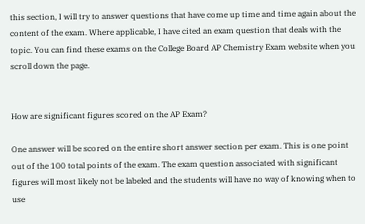this section, I will try to answer questions that have come up time and time again about the content of the exam. Where applicable, I have cited an exam question that deals with the topic. You can find these exams on the College Board AP Chemistry Exam website when you scroll down the page.


How are significant figures scored on the AP Exam?

One answer will be scored on the entire short answer section per exam. This is one point out of the 100 total points of the exam. The exam question associated with significant figures will most likely not be labeled and the students will have no way of knowing when to use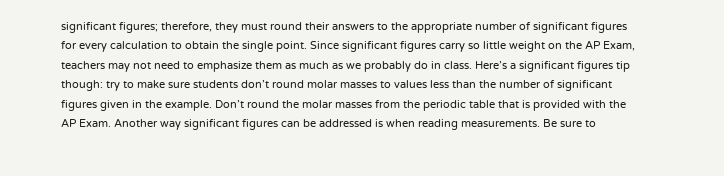significant figures; therefore, they must round their answers to the appropriate number of significant figures for every calculation to obtain the single point. Since significant figures carry so little weight on the AP Exam, teachers may not need to emphasize them as much as we probably do in class. Here’s a significant figures tip though: try to make sure students don’t round molar masses to values less than the number of significant figures given in the example. Don’t round the molar masses from the periodic table that is provided with the AP Exam. Another way significant figures can be addressed is when reading measurements. Be sure to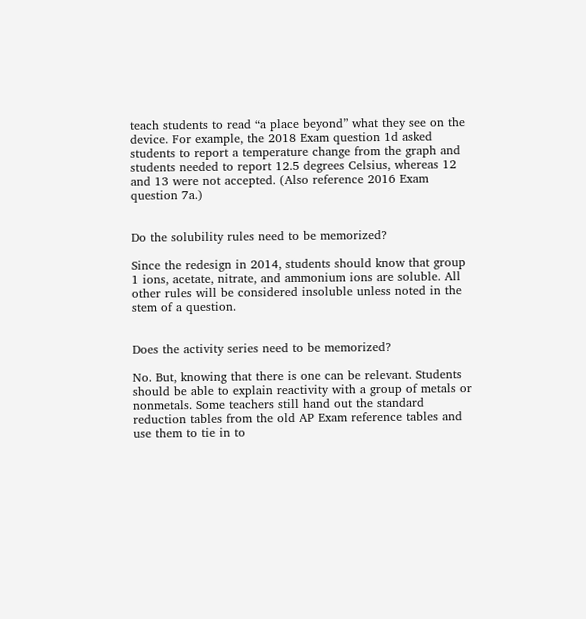teach students to read “a place beyond” what they see on the device. For example, the 2018 Exam question 1d asked students to report a temperature change from the graph and students needed to report 12.5 degrees Celsius, whereas 12 and 13 were not accepted. (Also reference 2016 Exam question 7a.)


Do the solubility rules need to be memorized?

Since the redesign in 2014, students should know that group 1 ions, acetate, nitrate, and ammonium ions are soluble. All other rules will be considered insoluble unless noted in the stem of a question.


Does the activity series need to be memorized?

No. But, knowing that there is one can be relevant. Students should be able to explain reactivity with a group of metals or nonmetals. Some teachers still hand out the standard reduction tables from the old AP Exam reference tables and use them to tie in to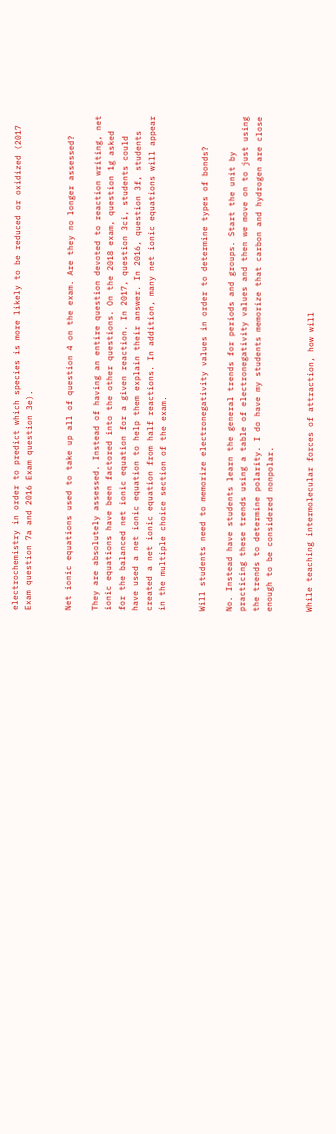electrochemistry in order to predict which species is more likely to be reduced or oxidized (2017 Exam question 7a and 2016 Exam question 3e).


Net ionic equations used to take up all of question 4 on the exam. Are they no longer assessed?

They are absolutely assessed. Instead of having an entire question devoted to reaction writing, net ionic equations have been factored into the other questions. On the 2018 exam, question 1g asked for the balanced net ionic equation for a given reaction. In 2017, question 3ci, students could have used a net ionic equation to help them explain their answer. In 2016, question 3f, students created a net ionic equation from half reactions. In addition, many net ionic equations will appear in the multiple choice section of the exam.


Will students need to memorize electronegativity values in order to determine types of bonds?

No. Instead have students learn the general trends for periods and groups. Start the unit by practicing these trends using a table of electronegativity values and then we move on to just using the trends to determine polarity. I do have my students memorize that carbon and hydrogen are close enough to be considered nonpolar.


While teaching intermolecular forces of attraction, how will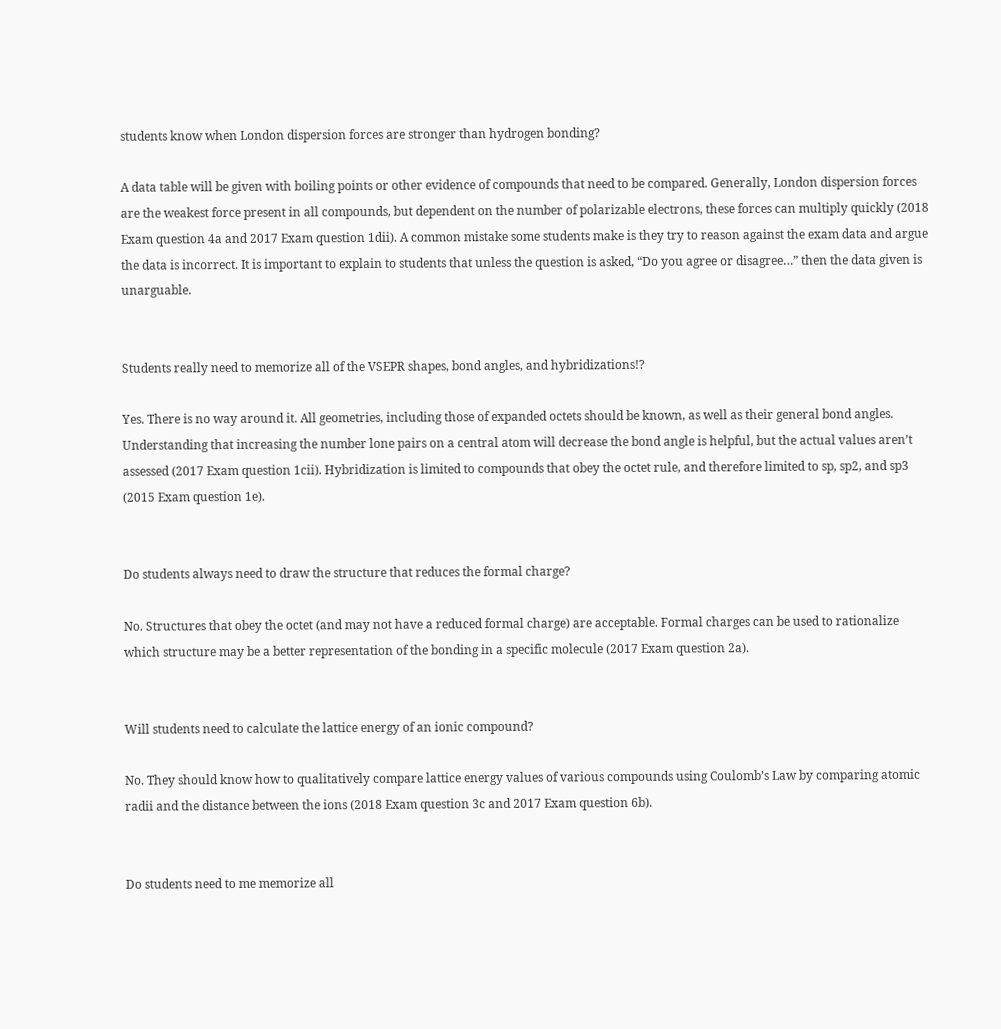students know when London dispersion forces are stronger than hydrogen bonding?

A data table will be given with boiling points or other evidence of compounds that need to be compared. Generally, London dispersion forces are the weakest force present in all compounds, but dependent on the number of polarizable electrons, these forces can multiply quickly (2018 Exam question 4a and 2017 Exam question 1dii). A common mistake some students make is they try to reason against the exam data and argue the data is incorrect. It is important to explain to students that unless the question is asked, “Do you agree or disagree…” then the data given is unarguable.


Students really need to memorize all of the VSEPR shapes, bond angles, and hybridizations!?

Yes. There is no way around it. All geometries, including those of expanded octets should be known, as well as their general bond angles. Understanding that increasing the number lone pairs on a central atom will decrease the bond angle is helpful, but the actual values aren’t assessed (2017 Exam question 1cii). Hybridization is limited to compounds that obey the octet rule, and therefore limited to sp, sp2, and sp3 (2015 Exam question 1e).


Do students always need to draw the structure that reduces the formal charge?

No. Structures that obey the octet (and may not have a reduced formal charge) are acceptable. Formal charges can be used to rationalize which structure may be a better representation of the bonding in a specific molecule (2017 Exam question 2a).


Will students need to calculate the lattice energy of an ionic compound?

No. They should know how to qualitatively compare lattice energy values of various compounds using Coulomb’s Law by comparing atomic radii and the distance between the ions (2018 Exam question 3c and 2017 Exam question 6b).


Do students need to me memorize all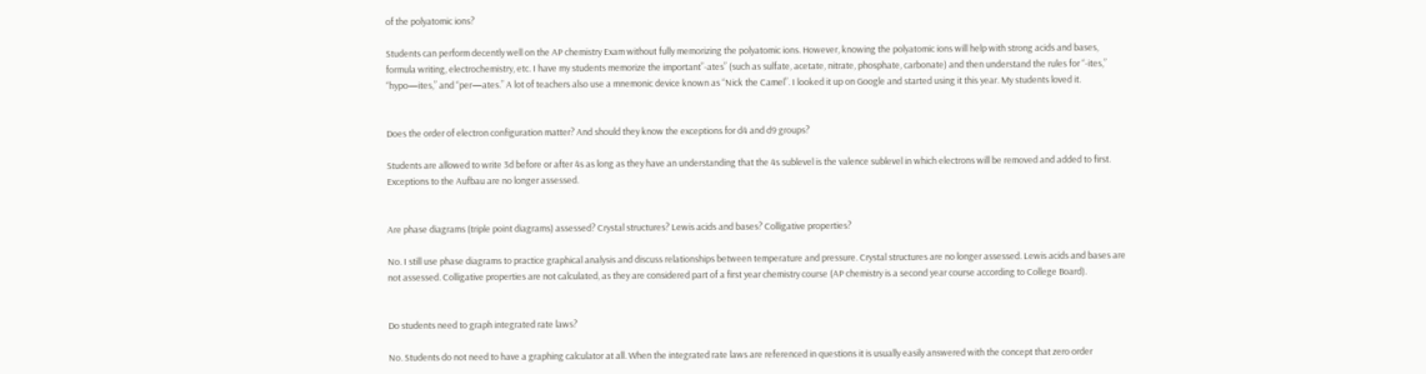of the polyatomic ions?

Students can perform decently well on the AP chemistry Exam without fully memorizing the polyatomic ions. However, knowing the polyatomic ions will help with strong acids and bases, formula writing, electrochemistry, etc. I have my students memorize the important”-ates” (such as sulfate, acetate, nitrate, phosphate, carbonate) and then understand the rules for “-ites,” “hypo—ites,” and “per—ates.” A lot of teachers also use a mnemonic device known as “Nick the Camel”. I looked it up on Google and started using it this year. My students loved it.


Does the order of electron configuration matter? And should they know the exceptions for d4 and d9 groups?

Students are allowed to write 3d before or after 4s as long as they have an understanding that the 4s sublevel is the valence sublevel in which electrons will be removed and added to first. Exceptions to the Aufbau are no longer assessed.


Are phase diagrams (triple point diagrams) assessed? Crystal structures? Lewis acids and bases? Colligative properties?

No. I still use phase diagrams to practice graphical analysis and discuss relationships between temperature and pressure. Crystal structures are no longer assessed. Lewis acids and bases are not assessed. Colligative properties are not calculated, as they are considered part of a first year chemistry course (AP chemistry is a second year course according to College Board).


Do students need to graph integrated rate laws?

No. Students do not need to have a graphing calculator at all. When the integrated rate laws are referenced in questions it is usually easily answered with the concept that zero order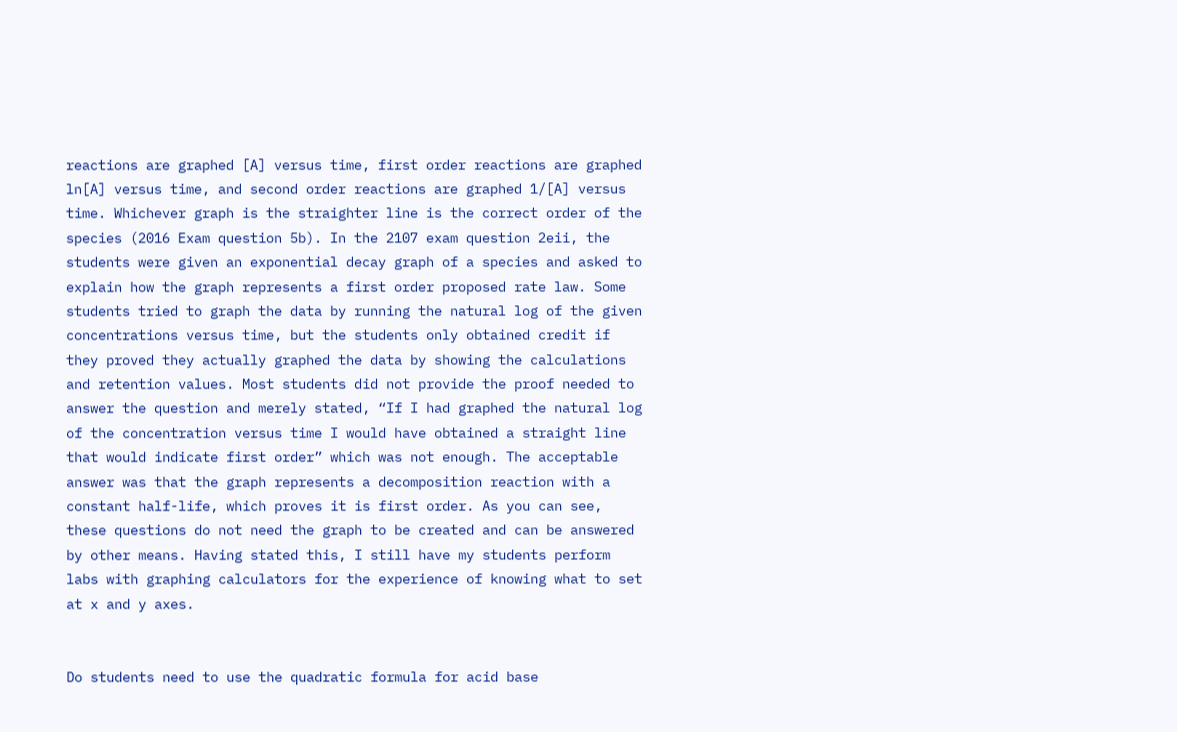reactions are graphed [A] versus time, first order reactions are graphed ln[A] versus time, and second order reactions are graphed 1/[A] versus time. Whichever graph is the straighter line is the correct order of the species (2016 Exam question 5b). In the 2107 exam question 2eii, the students were given an exponential decay graph of a species and asked to explain how the graph represents a first order proposed rate law. Some students tried to graph the data by running the natural log of the given concentrations versus time, but the students only obtained credit if they proved they actually graphed the data by showing the calculations and retention values. Most students did not provide the proof needed to answer the question and merely stated, “If I had graphed the natural log of the concentration versus time I would have obtained a straight line that would indicate first order” which was not enough. The acceptable answer was that the graph represents a decomposition reaction with a constant half-life, which proves it is first order. As you can see, these questions do not need the graph to be created and can be answered by other means. Having stated this, I still have my students perform labs with graphing calculators for the experience of knowing what to set at x and y axes.


Do students need to use the quadratic formula for acid base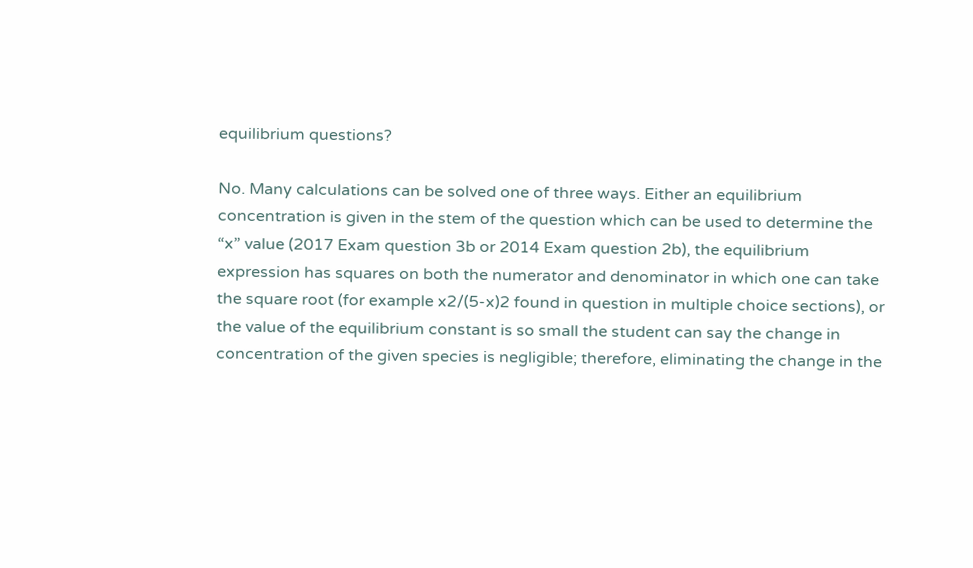equilibrium questions?

No. Many calculations can be solved one of three ways. Either an equilibrium concentration is given in the stem of the question which can be used to determine the “x” value (2017 Exam question 3b or 2014 Exam question 2b), the equilibrium expression has squares on both the numerator and denominator in which one can take the square root (for example x2/(5-x)2 found in question in multiple choice sections), or the value of the equilibrium constant is so small the student can say the change in concentration of the given species is negligible; therefore, eliminating the change in the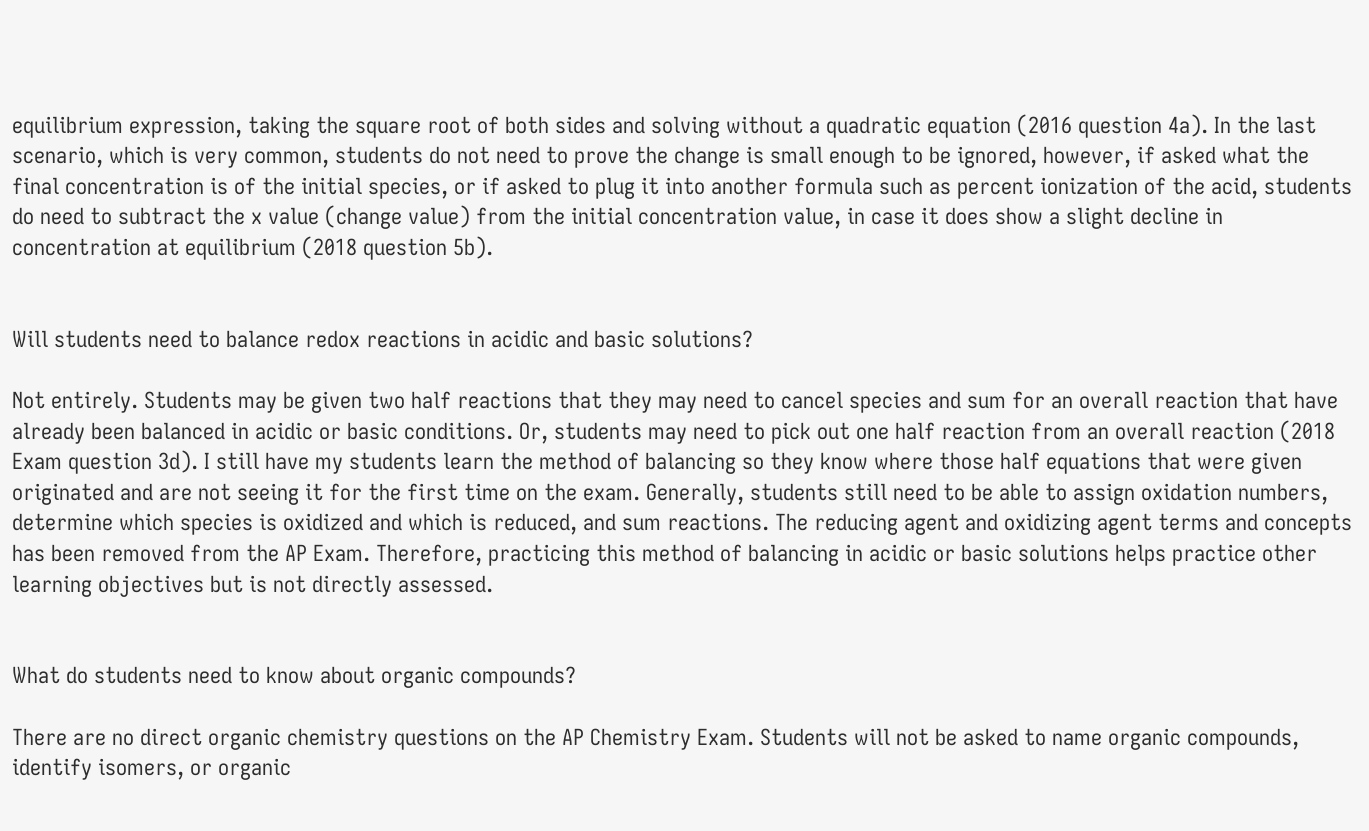equilibrium expression, taking the square root of both sides and solving without a quadratic equation (2016 question 4a). In the last scenario, which is very common, students do not need to prove the change is small enough to be ignored, however, if asked what the final concentration is of the initial species, or if asked to plug it into another formula such as percent ionization of the acid, students do need to subtract the x value (change value) from the initial concentration value, in case it does show a slight decline in concentration at equilibrium (2018 question 5b).


Will students need to balance redox reactions in acidic and basic solutions?

Not entirely. Students may be given two half reactions that they may need to cancel species and sum for an overall reaction that have already been balanced in acidic or basic conditions. Or, students may need to pick out one half reaction from an overall reaction (2018 Exam question 3d). I still have my students learn the method of balancing so they know where those half equations that were given originated and are not seeing it for the first time on the exam. Generally, students still need to be able to assign oxidation numbers, determine which species is oxidized and which is reduced, and sum reactions. The reducing agent and oxidizing agent terms and concepts has been removed from the AP Exam. Therefore, practicing this method of balancing in acidic or basic solutions helps practice other learning objectives but is not directly assessed.


What do students need to know about organic compounds?

There are no direct organic chemistry questions on the AP Chemistry Exam. Students will not be asked to name organic compounds, identify isomers, or organic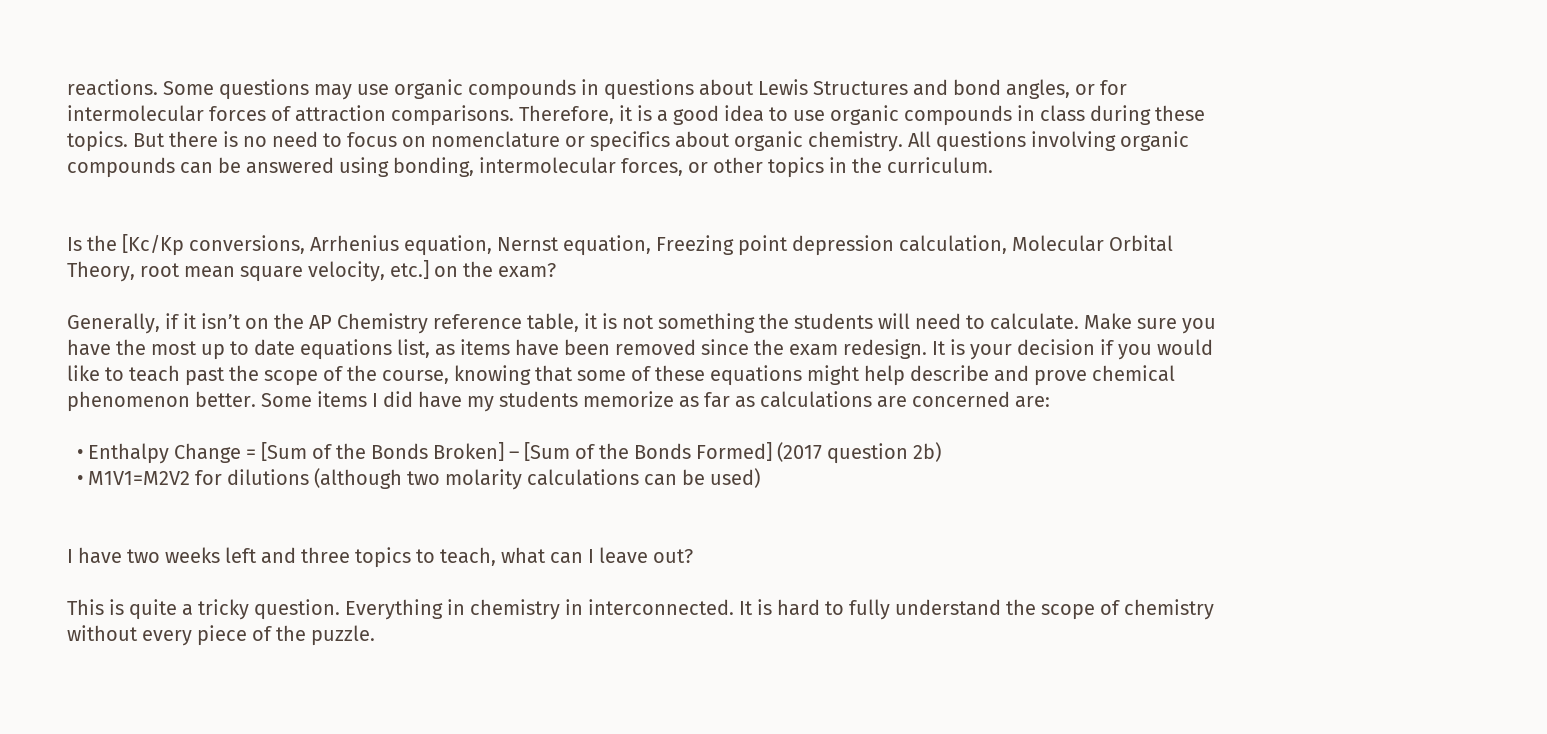reactions. Some questions may use organic compounds in questions about Lewis Structures and bond angles, or for intermolecular forces of attraction comparisons. Therefore, it is a good idea to use organic compounds in class during these topics. But there is no need to focus on nomenclature or specifics about organic chemistry. All questions involving organic compounds can be answered using bonding, intermolecular forces, or other topics in the curriculum.


Is the [Kc/Kp conversions, Arrhenius equation, Nernst equation, Freezing point depression calculation, Molecular Orbital Theory, root mean square velocity, etc.] on the exam?

Generally, if it isn’t on the AP Chemistry reference table, it is not something the students will need to calculate. Make sure you have the most up to date equations list, as items have been removed since the exam redesign. It is your decision if you would like to teach past the scope of the course, knowing that some of these equations might help describe and prove chemical phenomenon better. Some items I did have my students memorize as far as calculations are concerned are:

  • Enthalpy Change = [Sum of the Bonds Broken] – [Sum of the Bonds Formed] (2017 question 2b)
  • M1V1=M2V2 for dilutions (although two molarity calculations can be used)


I have two weeks left and three topics to teach, what can I leave out?

This is quite a tricky question. Everything in chemistry in interconnected. It is hard to fully understand the scope of chemistry without every piece of the puzzle.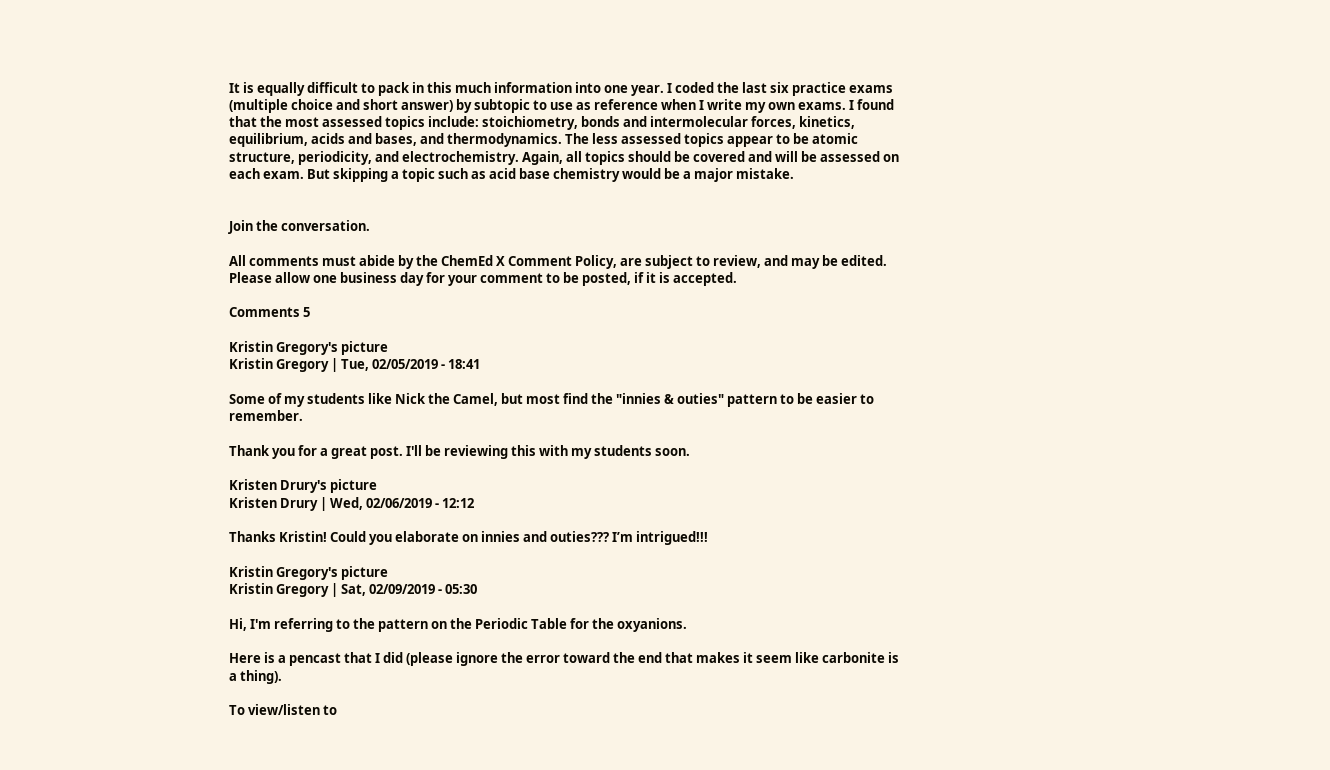It is equally difficult to pack in this much information into one year. I coded the last six practice exams (multiple choice and short answer) by subtopic to use as reference when I write my own exams. I found that the most assessed topics include: stoichiometry, bonds and intermolecular forces, kinetics, equilibrium, acids and bases, and thermodynamics. The less assessed topics appear to be atomic structure, periodicity, and electrochemistry. Again, all topics should be covered and will be assessed on each exam. But skipping a topic such as acid base chemistry would be a major mistake.


Join the conversation.

All comments must abide by the ChemEd X Comment Policy, are subject to review, and may be edited. Please allow one business day for your comment to be posted, if it is accepted.

Comments 5

Kristin Gregory's picture
Kristin Gregory | Tue, 02/05/2019 - 18:41

Some of my students like Nick the Camel, but most find the "innies & outies" pattern to be easier to remember.

Thank you for a great post. I'll be reviewing this with my students soon.

Kristen Drury's picture
Kristen Drury | Wed, 02/06/2019 - 12:12

Thanks Kristin! Could you elaborate on innies and outies??? I’m intrigued!!!

Kristin Gregory's picture
Kristin Gregory | Sat, 02/09/2019 - 05:30

Hi, I'm referring to the pattern on the Periodic Table for the oxyanions.

Here is a pencast that I did (please ignore the error toward the end that makes it seem like carbonite is a thing).

To view/listen to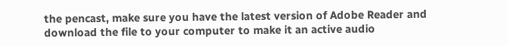the pencast, make sure you have the latest version of Adobe Reader and download the file to your computer to make it an active audio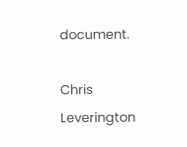document.

Chris Leverington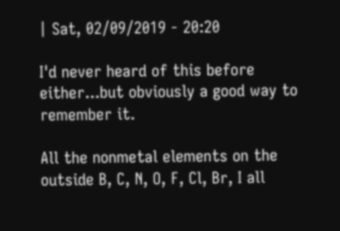| Sat, 02/09/2019 - 20:20

I'd never heard of this before either...but obviously a good way to remember it.

All the nonmetal elements on the outside B, C, N, O, F, Cl, Br, I all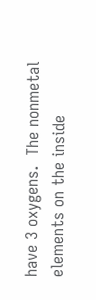have 3 oxygens.  The nonmetal elements on the inside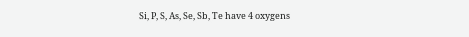Si, P, S, As, Se, Sb, Te have 4 oxygens